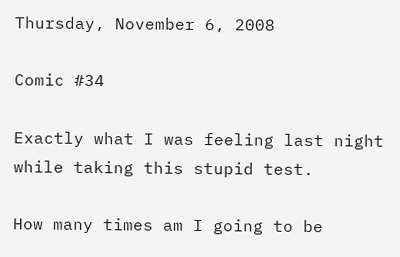Thursday, November 6, 2008

Comic #34

Exactly what I was feeling last night while taking this stupid test.

How many times am I going to be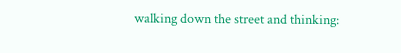walking down the street and thinking: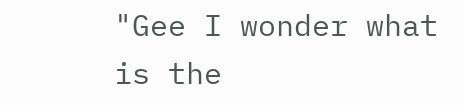"Gee I wonder what is the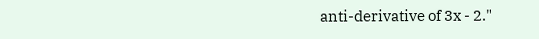anti-derivative of 3x - 2."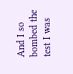And I so bombed the test I was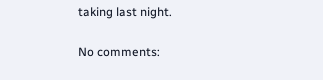taking last night.

No comments: